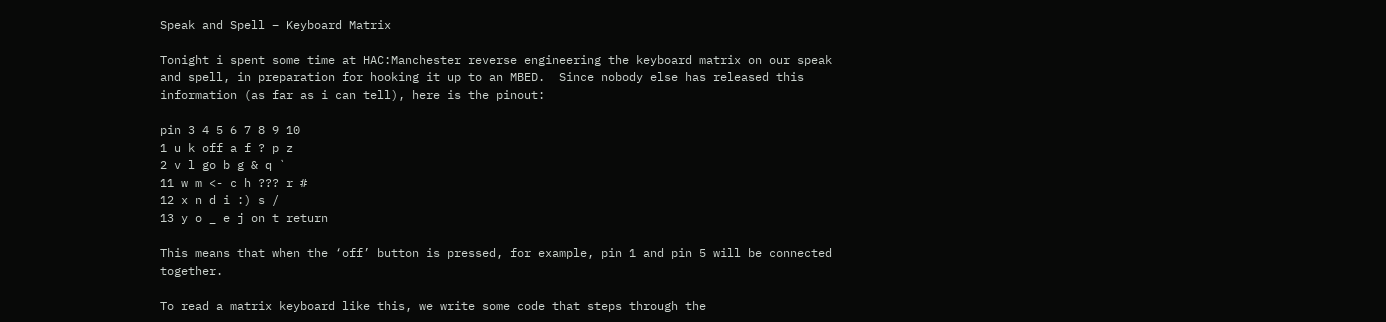Speak and Spell – Keyboard Matrix

Tonight i spent some time at HAC:Manchester reverse engineering the keyboard matrix on our speak and spell, in preparation for hooking it up to an MBED.  Since nobody else has released this information (as far as i can tell), here is the pinout:

pin 3 4 5 6 7 8 9 10
1 u k off a f ? p z
2 v l go b g & q `
11 w m <- c h ??? r #
12 x n d i :) s /
13 y o _ e j on t return

This means that when the ‘off’ button is pressed, for example, pin 1 and pin 5 will be connected together.

To read a matrix keyboard like this, we write some code that steps through the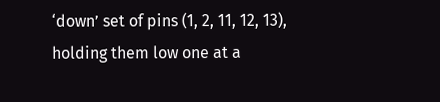‘down’ set of pins (1, 2, 11, 12, 13), holding them low one at a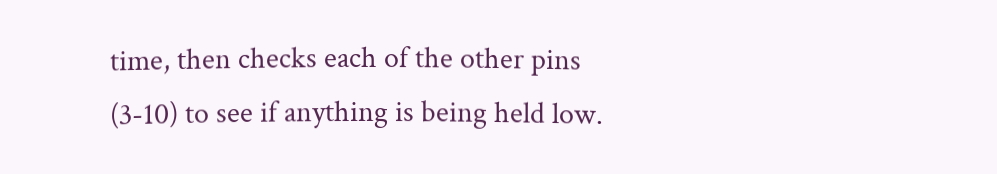time, then checks each of the other pins (3-10) to see if anything is being held low.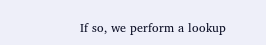If so, we perform a lookup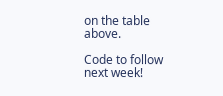on the table above.

Code to follow next week!